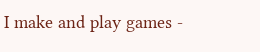I make and play games -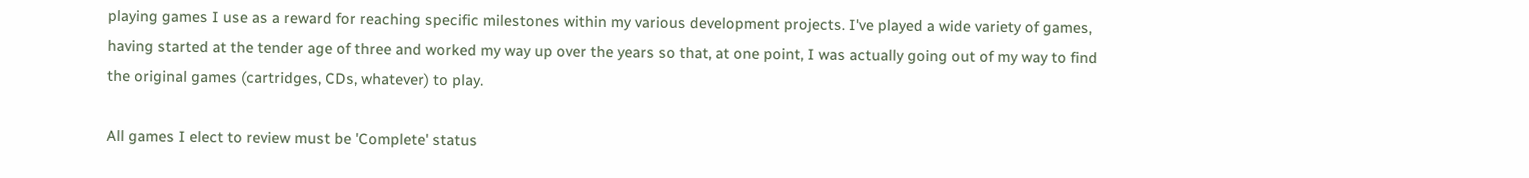playing games I use as a reward for reaching specific milestones within my various development projects. I've played a wide variety of games, having started at the tender age of three and worked my way up over the years so that, at one point, I was actually going out of my way to find the original games (cartridges, CDs, whatever) to play.

All games I elect to review must be 'Complete' status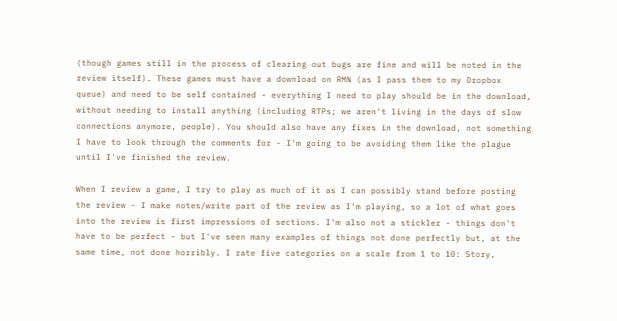(though games still in the process of clearing out bugs are fine and will be noted in the review itself). These games must have a download on RMN (as I pass them to my Dropbox queue) and need to be self contained - everything I need to play should be in the download, without needing to install anything (including RTPs; we aren't living in the days of slow connections anymore, people). You should also have any fixes in the download, not something I have to look through the comments for - I'm going to be avoiding them like the plague until I've finished the review.

When I review a game, I try to play as much of it as I can possibly stand before posting the review - I make notes/write part of the review as I'm playing, so a lot of what goes into the review is first impressions of sections. I'm also not a stickler - things don't have to be perfect - but I've seen many examples of things not done perfectly but, at the same time, not done horribly. I rate five categories on a scale from 1 to 10: Story,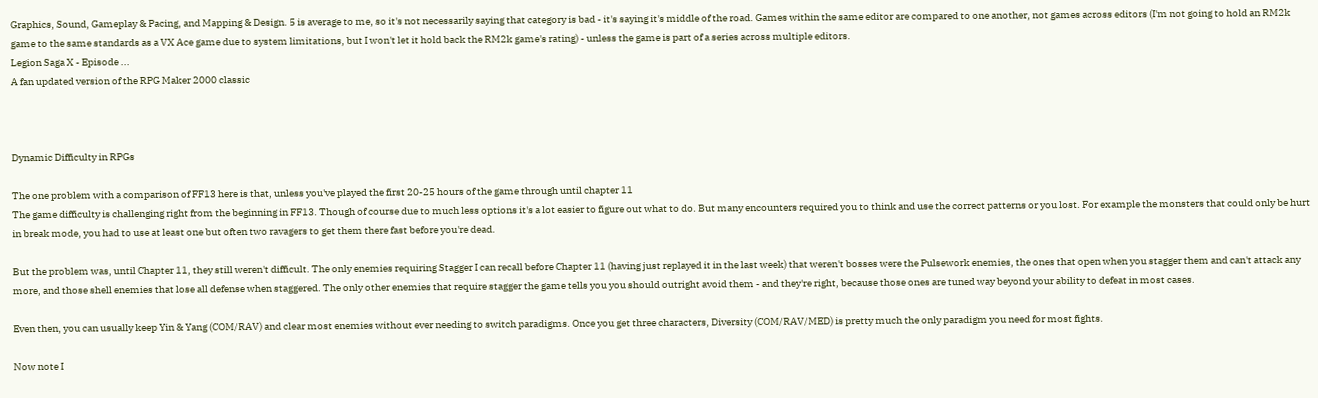Graphics, Sound, Gameplay & Pacing, and Mapping & Design. 5 is average to me, so it's not necessarily saying that category is bad - it's saying it's middle of the road. Games within the same editor are compared to one another, not games across editors (I'm not going to hold an RM2k game to the same standards as a VX Ace game due to system limitations, but I won't let it hold back the RM2k game's rating) - unless the game is part of a series across multiple editors.
Legion Saga X - Episode ...
A fan updated version of the RPG Maker 2000 classic



Dynamic Difficulty in RPGs

The one problem with a comparison of FF13 here is that, unless you've played the first 20-25 hours of the game through until chapter 11
The game difficulty is challenging right from the beginning in FF13. Though of course due to much less options it's a lot easier to figure out what to do. But many encounters required you to think and use the correct patterns or you lost. For example the monsters that could only be hurt in break mode, you had to use at least one but often two ravagers to get them there fast before you're dead.

But the problem was, until Chapter 11, they still weren't difficult. The only enemies requiring Stagger I can recall before Chapter 11 (having just replayed it in the last week) that weren't bosses were the Pulsework enemies, the ones that open when you stagger them and can't attack any more, and those shell enemies that lose all defense when staggered. The only other enemies that require stagger the game tells you you should outright avoid them - and they're right, because those ones are tuned way beyond your ability to defeat in most cases.

Even then, you can usually keep Yin & Yang (COM/RAV) and clear most enemies without ever needing to switch paradigms. Once you get three characters, Diversity (COM/RAV/MED) is pretty much the only paradigm you need for most fights.

Now note I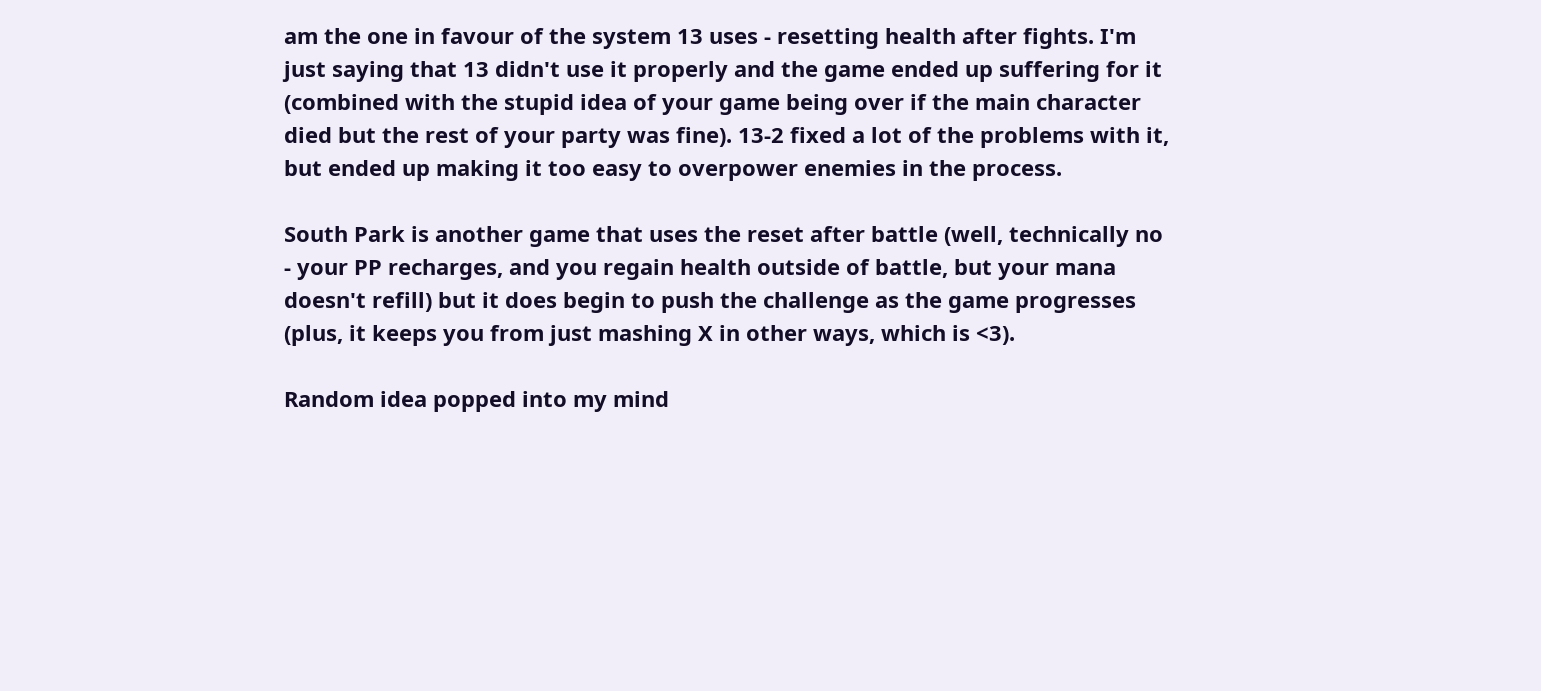am the one in favour of the system 13 uses - resetting health after fights. I'm just saying that 13 didn't use it properly and the game ended up suffering for it (combined with the stupid idea of your game being over if the main character died but the rest of your party was fine). 13-2 fixed a lot of the problems with it, but ended up making it too easy to overpower enemies in the process.

South Park is another game that uses the reset after battle (well, technically no - your PP recharges, and you regain health outside of battle, but your mana doesn't refill) but it does begin to push the challenge as the game progresses (plus, it keeps you from just mashing X in other ways, which is <3).

Random idea popped into my mind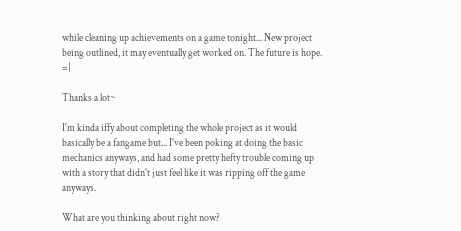while cleaning up achievements on a game tonight... New project being outlined, it may eventually get worked on. The future is hope. =|

Thanks a lot~

I'm kinda iffy about completing the whole project as it would basically be a fangame but... I've been poking at doing the basic mechanics anyways, and had some pretty hefty trouble coming up with a story that didn't just feel like it was ripping off the game anyways.

What are you thinking about right now?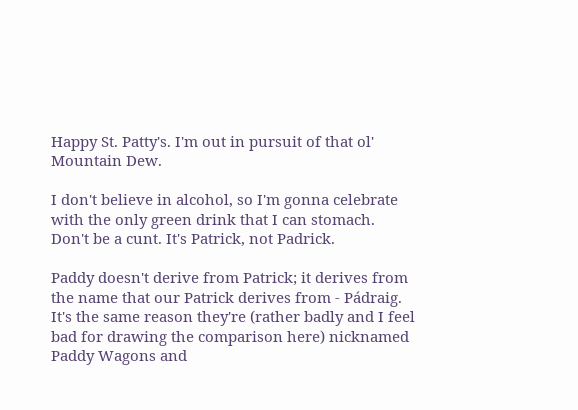Happy St. Patty's. I'm out in pursuit of that ol' Mountain Dew.

I don't believe in alcohol, so I'm gonna celebrate with the only green drink that I can stomach.
Don't be a cunt. It's Patrick, not Padrick.

Paddy doesn't derive from Patrick; it derives from the name that our Patrick derives from - Pádraig. It's the same reason they're (rather badly and I feel bad for drawing the comparison here) nicknamed Paddy Wagons and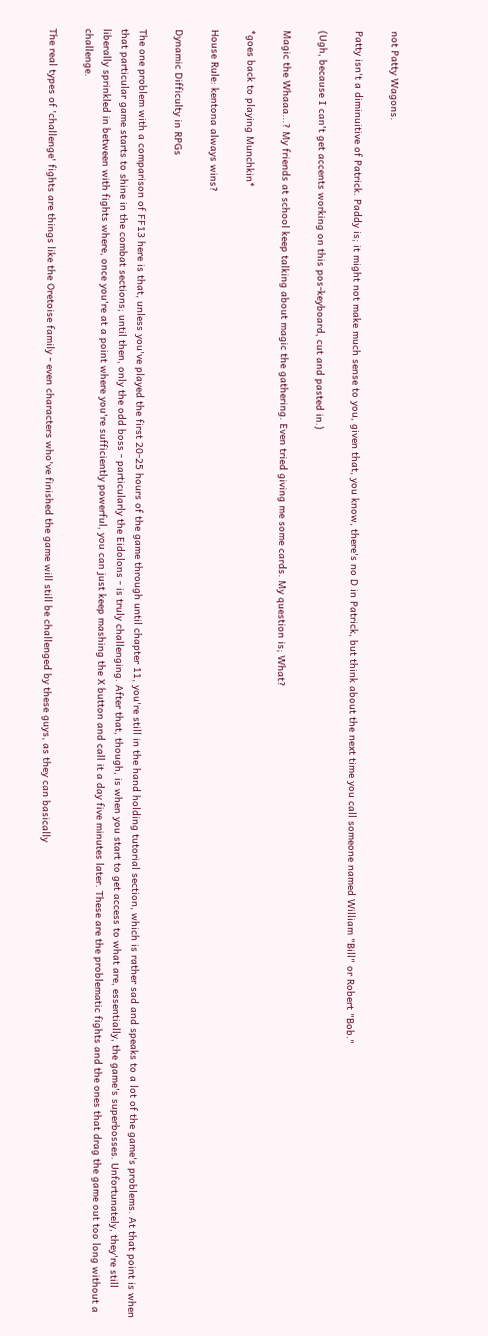not Patty Wagons.

Patty isn't a diminuitive of Patrick. Paddy is; it might not make much sense to you, given that, you know, there's no D in Patrick, but think about the next time you call someone named William "Bill" or Robert "Bob."

(Ugh, because I can't get accents working on this pos-keyboard, cut and pasted in.)

Magic the Whaaa...? My friends at school keep talking about magic the gathering. Even tried giving me some cards. My question is; What?

*goes back to playing Munchkin*

House Rule: kentona always wins?

Dynamic Difficulty in RPGs

The one problem with a comparison of FF13 here is that, unless you've played the first 20-25 hours of the game through until chapter 11, you're still in the hand holding tutorial section, which is rather sad and speaks to a lot of the game's problems. At that point is when that particular game starts to shine in the combat sections; until then, only the odd boss - particularly the Eidolons - is truly challenging. After that, though, is when you start to get access to what are, essentially, the game's superbosses. Unfortunately, they're still liberally sprinkled in between with fights where, once you're at a point where you're sufficiently powerful, you can just keep mashing the X button and call it a day five minutes later. These are the problematic fights and the ones that drag the game out too long without a challenge.

The real types of 'challenge' fights are things like the Oretoise family - even characters who've finished the game will still be challenged by these guys, as they can basically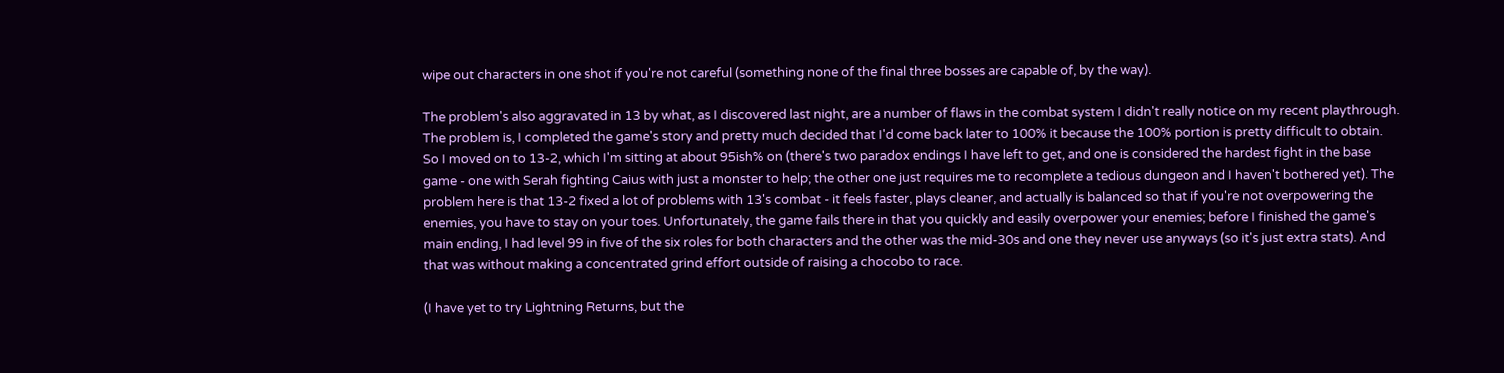wipe out characters in one shot if you're not careful (something none of the final three bosses are capable of, by the way).

The problem's also aggravated in 13 by what, as I discovered last night, are a number of flaws in the combat system I didn't really notice on my recent playthrough. The problem is, I completed the game's story and pretty much decided that I'd come back later to 100% it because the 100% portion is pretty difficult to obtain. So I moved on to 13-2, which I'm sitting at about 95ish% on (there's two paradox endings I have left to get, and one is considered the hardest fight in the base game - one with Serah fighting Caius with just a monster to help; the other one just requires me to recomplete a tedious dungeon and I haven't bothered yet). The problem here is that 13-2 fixed a lot of problems with 13's combat - it feels faster, plays cleaner, and actually is balanced so that if you're not overpowering the enemies, you have to stay on your toes. Unfortunately, the game fails there in that you quickly and easily overpower your enemies; before I finished the game's main ending, I had level 99 in five of the six roles for both characters and the other was the mid-30s and one they never use anyways (so it's just extra stats). And that was without making a concentrated grind effort outside of raising a chocobo to race.

(I have yet to try Lightning Returns, but the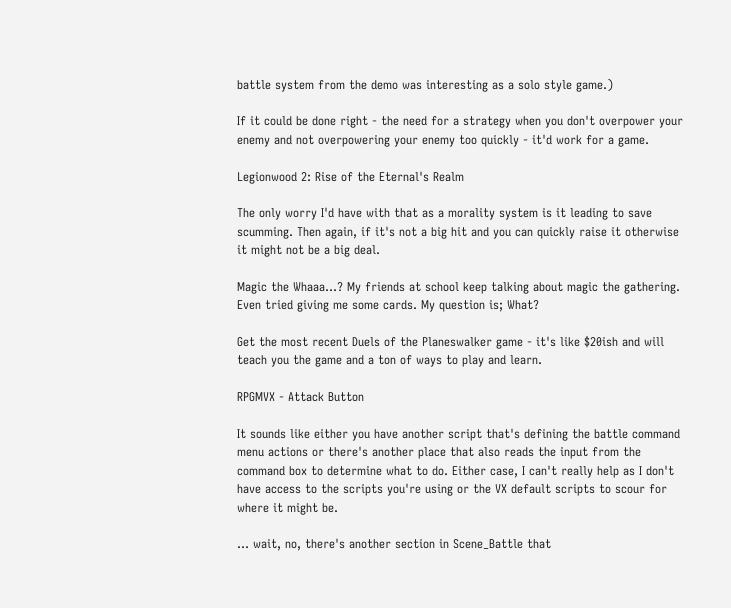battle system from the demo was interesting as a solo style game.)

If it could be done right - the need for a strategy when you don't overpower your enemy and not overpowering your enemy too quickly - it'd work for a game.

Legionwood 2: Rise of the Eternal's Realm

The only worry I'd have with that as a morality system is it leading to save scumming. Then again, if it's not a big hit and you can quickly raise it otherwise it might not be a big deal.

Magic the Whaaa...? My friends at school keep talking about magic the gathering. Even tried giving me some cards. My question is; What?

Get the most recent Duels of the Planeswalker game - it's like $20ish and will teach you the game and a ton of ways to play and learn.

RPGMVX - Attack Button

It sounds like either you have another script that's defining the battle command menu actions or there's another place that also reads the input from the command box to determine what to do. Either case, I can't really help as I don't have access to the scripts you're using or the VX default scripts to scour for where it might be.

... wait, no, there's another section in Scene_Battle that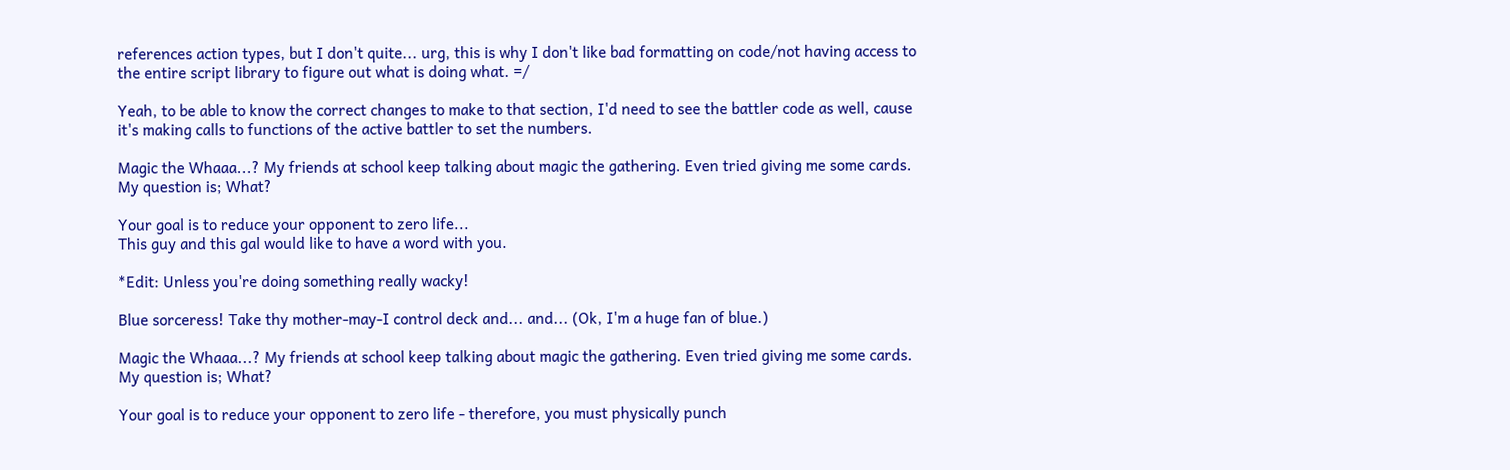references action types, but I don't quite... urg, this is why I don't like bad formatting on code/not having access to the entire script library to figure out what is doing what. =/

Yeah, to be able to know the correct changes to make to that section, I'd need to see the battler code as well, cause it's making calls to functions of the active battler to set the numbers.

Magic the Whaaa...? My friends at school keep talking about magic the gathering. Even tried giving me some cards. My question is; What?

Your goal is to reduce your opponent to zero life...
This guy and this gal would like to have a word with you.

*Edit: Unless you're doing something really wacky!

Blue sorceress! Take thy mother-may-I control deck and... and... (Ok, I'm a huge fan of blue.)

Magic the Whaaa...? My friends at school keep talking about magic the gathering. Even tried giving me some cards. My question is; What?

Your goal is to reduce your opponent to zero life - therefore, you must physically punch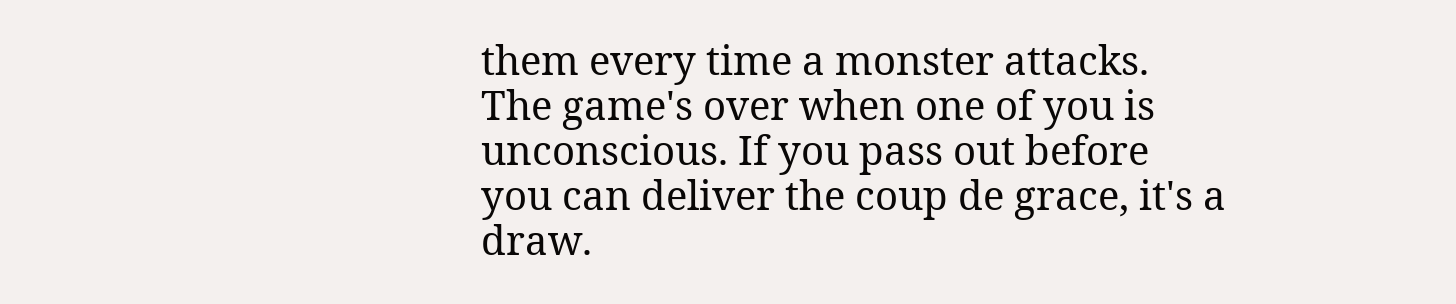them every time a monster attacks. The game's over when one of you is unconscious. If you pass out before you can deliver the coup de grace, it's a draw.